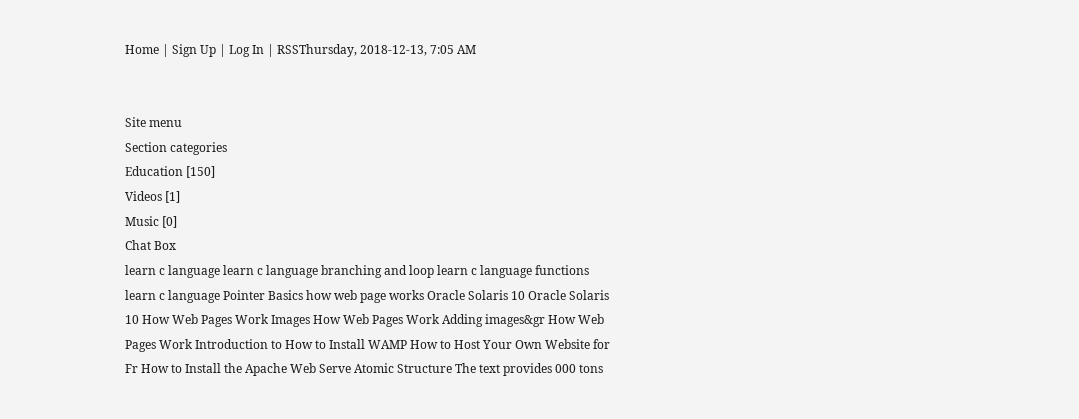Home | Sign Up | Log In | RSSThursday, 2018-12-13, 7:05 AM


Site menu
Section categories
Education [150]
Videos [1]
Music [0]
Chat Box
learn c language learn c language branching and loop learn c language functions learn c language Pointer Basics how web page works Oracle Solaris 10 Oracle Solaris 10 How Web Pages Work Images How Web Pages Work Adding images&gr How Web Pages Work Introduction to How to Install WAMP How to Host Your Own Website for Fr How to Install the Apache Web Serve Atomic Structure The text provides 000 tons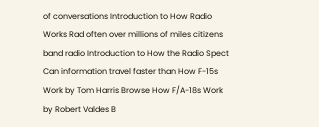of conversations Introduction to How Radio Works Rad often over millions of miles citizens band radio Introduction to How the Radio Spect Can information travel faster than How F-15s Work by Tom Harris Browse How F/A-18s Work by Robert Valdes B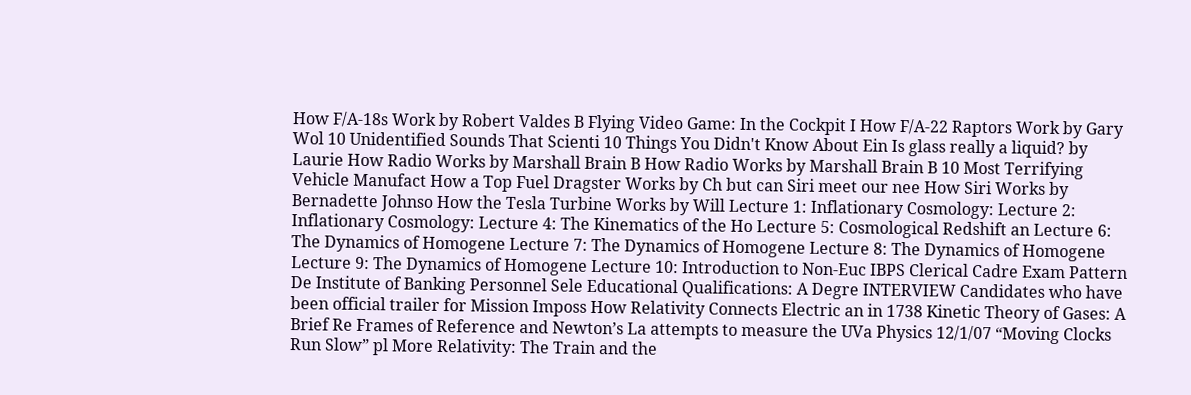How F/A-18s Work by Robert Valdes B Flying Video Game: In the Cockpit I How F/A-22 Raptors Work by Gary Wol 10 Unidentified Sounds That Scienti 10 Things You Didn't Know About Ein Is glass really a liquid? by Laurie How Radio Works by Marshall Brain B How Radio Works by Marshall Brain B 10 Most Terrifying Vehicle Manufact How a Top Fuel Dragster Works by Ch but can Siri meet our nee How Siri Works by Bernadette Johnso How the Tesla Turbine Works by Will Lecture 1: Inflationary Cosmology: Lecture 2: Inflationary Cosmology: Lecture 4: The Kinematics of the Ho Lecture 5: Cosmological Redshift an Lecture 6: The Dynamics of Homogene Lecture 7: The Dynamics of Homogene Lecture 8: The Dynamics of Homogene Lecture 9: The Dynamics of Homogene Lecture 10: Introduction to Non-Euc IBPS Clerical Cadre Exam Pattern De Institute of Banking Personnel Sele Educational Qualifications: A Degre INTERVIEW Candidates who have been official trailer for Mission Imposs How Relativity Connects Electric an in 1738 Kinetic Theory of Gases: A Brief Re Frames of Reference and Newton’s La attempts to measure the UVa Physics 12/1/07 “Moving Clocks Run Slow” pl More Relativity: The Train and the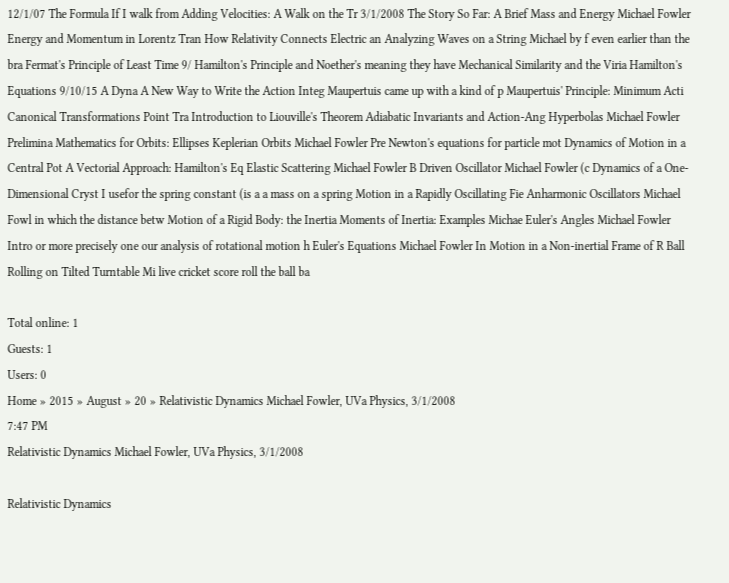12/1/07 The Formula If I walk from Adding Velocities: A Walk on the Tr 3/1/2008 The Story So Far: A Brief Mass and Energy Michael Fowler Energy and Momentum in Lorentz Tran How Relativity Connects Electric an Analyzing Waves on a String Michael by f even earlier than the bra Fermat's Principle of Least Time 9/ Hamilton's Principle and Noether's meaning they have Mechanical Similarity and the Viria Hamilton's Equations 9/10/15 A Dyna A New Way to Write the Action Integ Maupertuis came up with a kind of p Maupertuis' Principle: Minimum Acti Canonical Transformations Point Tra Introduction to Liouville's Theorem Adiabatic Invariants and Action-Ang Hyperbolas Michael Fowler Prelimina Mathematics for Orbits: Ellipses Keplerian Orbits Michael Fowler Pre Newton's equations for particle mot Dynamics of Motion in a Central Pot A Vectorial Approach: Hamilton's Eq Elastic Scattering Michael Fowler B Driven Oscillator Michael Fowler (c Dynamics of a One-Dimensional Cryst I usefor the spring constant (is a a mass on a spring Motion in a Rapidly Oscillating Fie Anharmonic Oscillators Michael Fowl in which the distance betw Motion of a Rigid Body: the Inertia Moments of Inertia: Examples Michae Euler's Angles Michael Fowler Intro or more precisely one our analysis of rotational motion h Euler's Equations Michael Fowler In Motion in a Non-inertial Frame of R Ball Rolling on Tilted Turntable Mi live cricket score roll the ball ba

Total online: 1
Guests: 1
Users: 0
Home » 2015 » August » 20 » Relativistic Dynamics Michael Fowler, UVa Physics, 3/1/2008
7:47 PM
Relativistic Dynamics Michael Fowler, UVa Physics, 3/1/2008

Relativistic Dynamics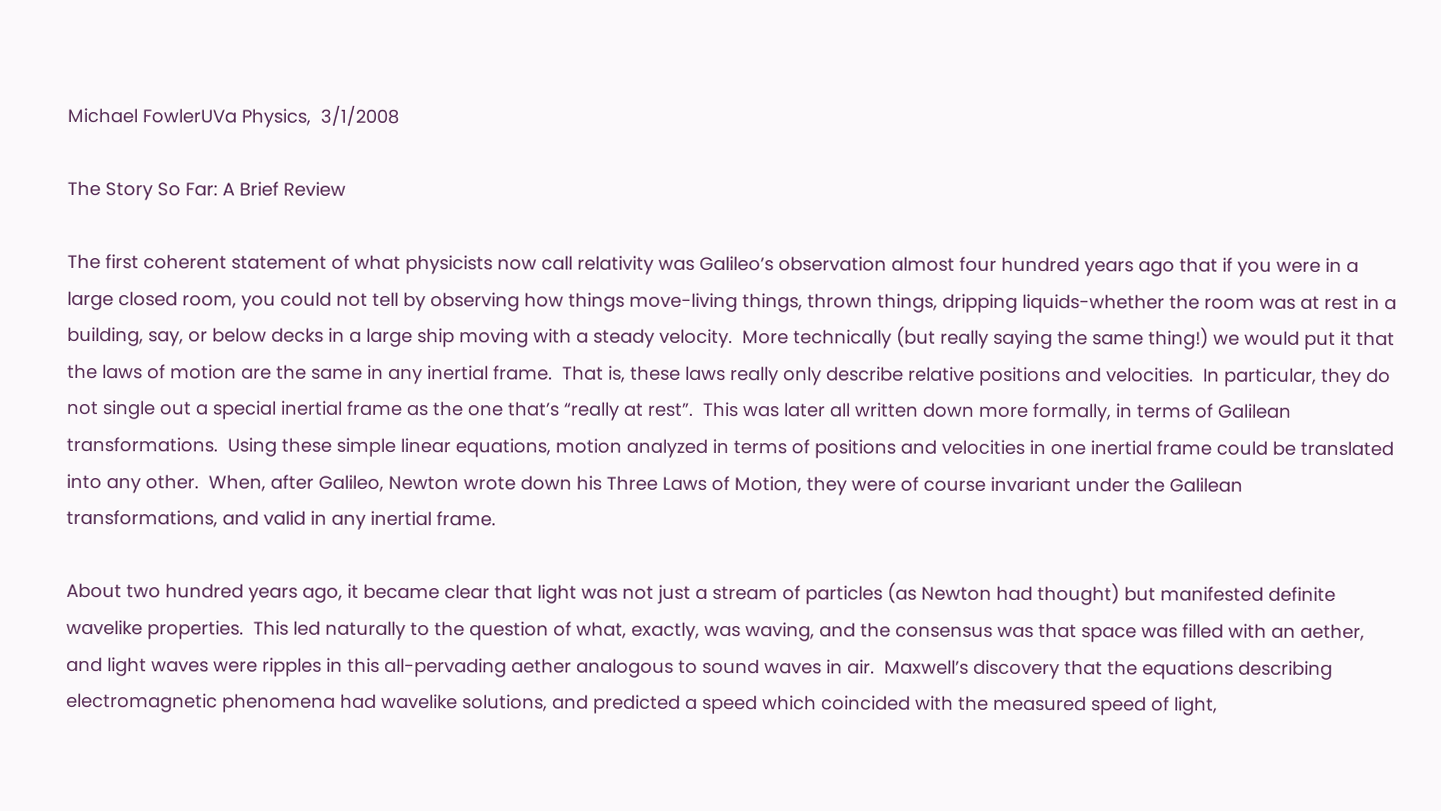Michael FowlerUVa Physics,  3/1/2008

The Story So Far: A Brief Review

The first coherent statement of what physicists now call relativity was Galileo’s observation almost four hundred years ago that if you were in a large closed room, you could not tell by observing how things move-living things, thrown things, dripping liquids-whether the room was at rest in a building, say, or below decks in a large ship moving with a steady velocity.  More technically (but really saying the same thing!) we would put it that the laws of motion are the same in any inertial frame.  That is, these laws really only describe relative positions and velocities.  In particular, they do not single out a special inertial frame as the one that’s “really at rest”.  This was later all written down more formally, in terms of Galilean transformations.  Using these simple linear equations, motion analyzed in terms of positions and velocities in one inertial frame could be translated into any other.  When, after Galileo, Newton wrote down his Three Laws of Motion, they were of course invariant under the Galilean transformations, and valid in any inertial frame.

About two hundred years ago, it became clear that light was not just a stream of particles (as Newton had thought) but manifested definite wavelike properties.  This led naturally to the question of what, exactly, was waving, and the consensus was that space was filled with an aether, and light waves were ripples in this all-pervading aether analogous to sound waves in air.  Maxwell’s discovery that the equations describing electromagnetic phenomena had wavelike solutions, and predicted a speed which coincided with the measured speed of light,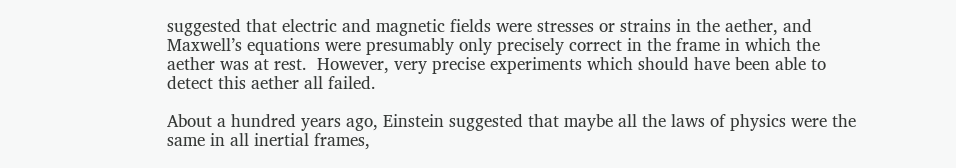suggested that electric and magnetic fields were stresses or strains in the aether, and Maxwell’s equations were presumably only precisely correct in the frame in which the aether was at rest.  However, very precise experiments which should have been able to detect this aether all failed.

About a hundred years ago, Einstein suggested that maybe all the laws of physics were the same in all inertial frames,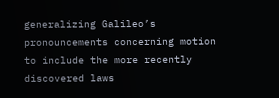generalizing Galileo’s pronouncements concerning motion to include the more recently discovered laws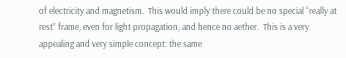of electricity and magnetism.  This would imply there could be no special “really at rest” frame, even for light propagation, and hence no aether.  This is a very appealing and very simple concept: the same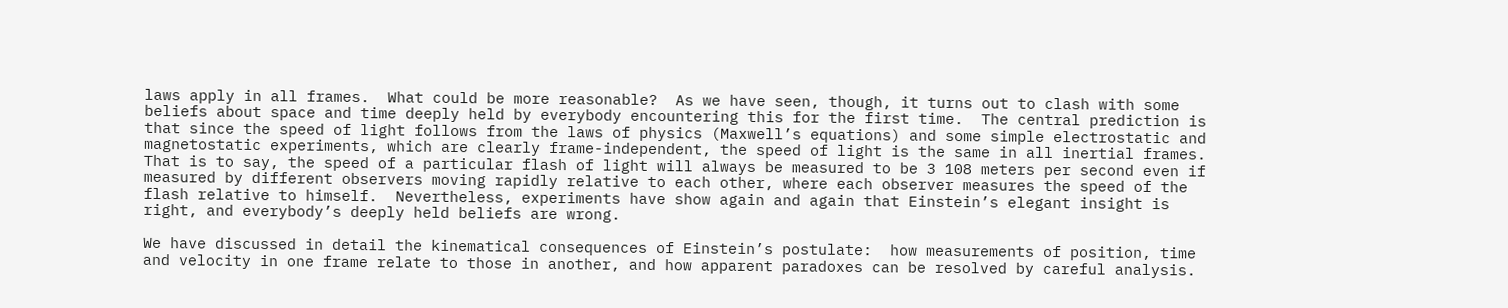laws apply in all frames.  What could be more reasonable?  As we have seen, though, it turns out to clash with some beliefs about space and time deeply held by everybody encountering this for the first time.  The central prediction is that since the speed of light follows from the laws of physics (Maxwell’s equations) and some simple electrostatic and magnetostatic experiments, which are clearly frame-independent, the speed of light is the same in all inertial frames.  That is to say, the speed of a particular flash of light will always be measured to be 3 108 meters per second even if measured by different observers moving rapidly relative to each other, where each observer measures the speed of the flash relative to himself.  Nevertheless, experiments have show again and again that Einstein’s elegant insight is right, and everybody’s deeply held beliefs are wrong.

We have discussed in detail the kinematical consequences of Einstein’s postulate:  how measurements of position, time and velocity in one frame relate to those in another, and how apparent paradoxes can be resolved by careful analysis.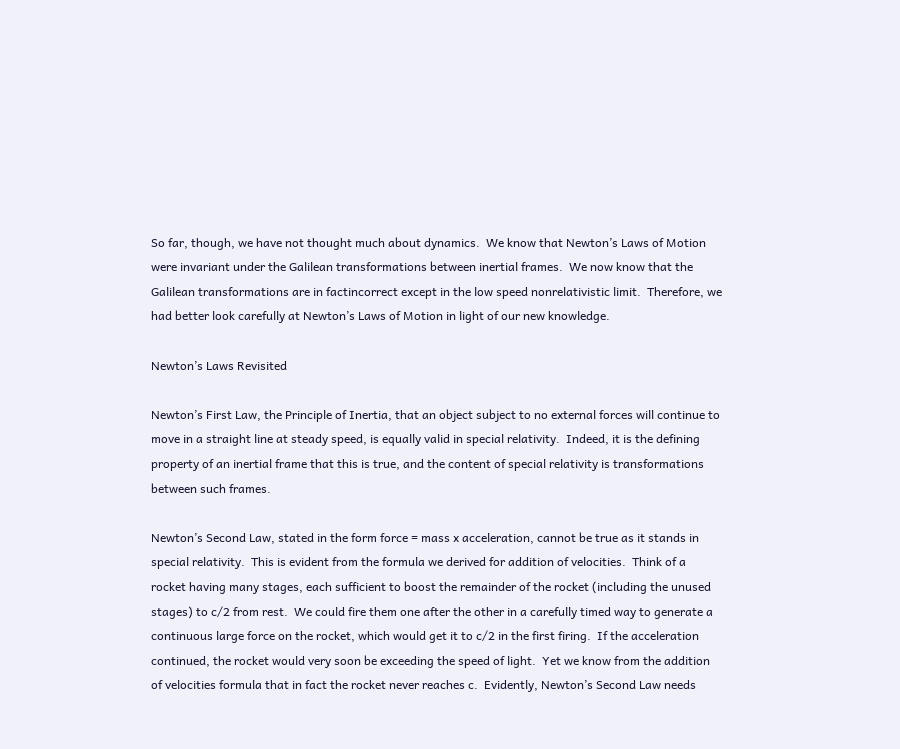So far, though, we have not thought much about dynamics.  We know that Newton’s Laws of Motion were invariant under the Galilean transformations between inertial frames.  We now know that the Galilean transformations are in factincorrect except in the low speed nonrelativistic limit.  Therefore, we had better look carefully at Newton’s Laws of Motion in light of our new knowledge.

Newton’s Laws Revisited

Newton’s First Law, the Principle of Inertia, that an object subject to no external forces will continue to move in a straight line at steady speed, is equally valid in special relativity.  Indeed, it is the defining property of an inertial frame that this is true, and the content of special relativity is transformations between such frames.

Newton’s Second Law, stated in the form force = mass x acceleration, cannot be true as it stands in special relativity.  This is evident from the formula we derived for addition of velocities.  Think of a rocket having many stages, each sufficient to boost the remainder of the rocket (including the unused stages) to c/2 from rest.  We could fire them one after the other in a carefully timed way to generate a continuous large force on the rocket, which would get it to c/2 in the first firing.  If the acceleration continued, the rocket would very soon be exceeding the speed of light.  Yet we know from the addition of velocities formula that in fact the rocket never reaches c.  Evidently, Newton’s Second Law needs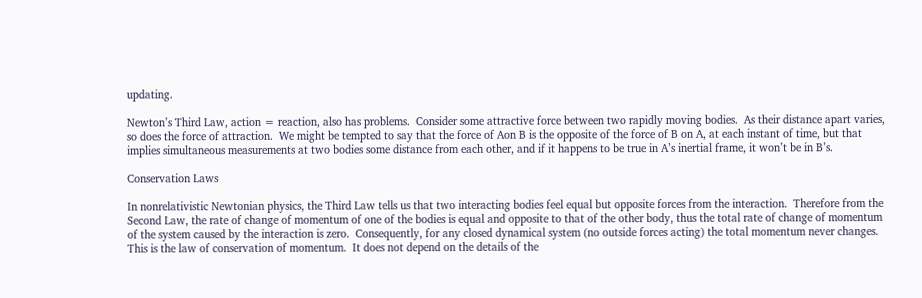updating.

Newton’s Third Law, action = reaction, also has problems.  Consider some attractive force between two rapidly moving bodies.  As their distance apart varies, so does the force of attraction.  We might be tempted to say that the force of Aon B is the opposite of the force of B on A, at each instant of time, but that implies simultaneous measurements at two bodies some distance from each other, and if it happens to be true in A’s inertial frame, it won’t be in B’s.

Conservation Laws

In nonrelativistic Newtonian physics, the Third Law tells us that two interacting bodies feel equal but opposite forces from the interaction.  Therefore from the Second Law, the rate of change of momentum of one of the bodies is equal and opposite to that of the other body, thus the total rate of change of momentum of the system caused by the interaction is zero.  Consequently, for any closed dynamical system (no outside forces acting) the total momentum never changes.  This is the law of conservation of momentum.  It does not depend on the details of the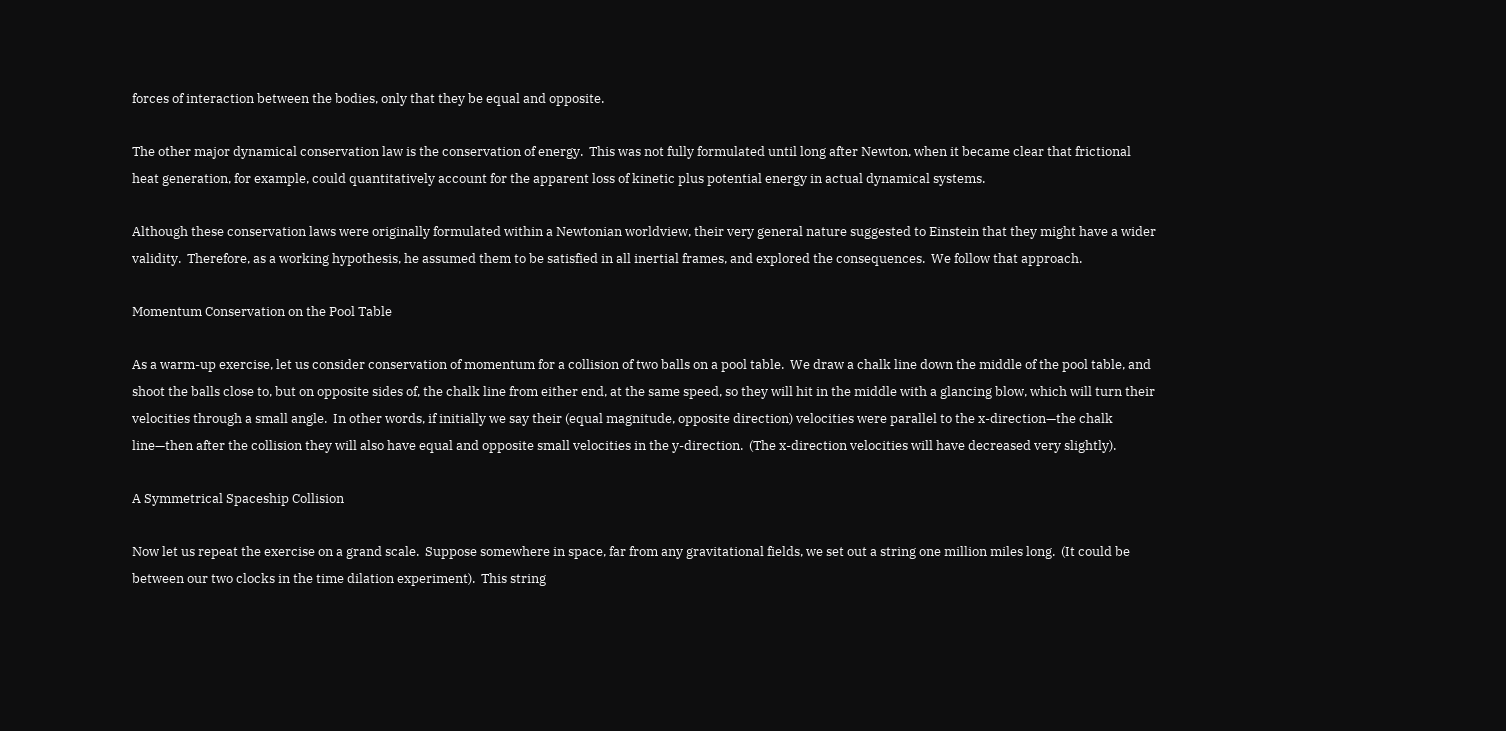forces of interaction between the bodies, only that they be equal and opposite.

The other major dynamical conservation law is the conservation of energy.  This was not fully formulated until long after Newton, when it became clear that frictional heat generation, for example, could quantitatively account for the apparent loss of kinetic plus potential energy in actual dynamical systems.

Although these conservation laws were originally formulated within a Newtonian worldview, their very general nature suggested to Einstein that they might have a wider validity.  Therefore, as a working hypothesis, he assumed them to be satisfied in all inertial frames, and explored the consequences.  We follow that approach.

Momentum Conservation on the Pool Table

As a warm-up exercise, let us consider conservation of momentum for a collision of two balls on a pool table.  We draw a chalk line down the middle of the pool table, and shoot the balls close to, but on opposite sides of, the chalk line from either end, at the same speed, so they will hit in the middle with a glancing blow, which will turn their velocities through a small angle.  In other words, if initially we say their (equal magnitude, opposite direction) velocities were parallel to the x-direction—the chalk line—then after the collision they will also have equal and opposite small velocities in the y-direction.  (The x-direction velocities will have decreased very slightly).

A Symmetrical Spaceship Collision

Now let us repeat the exercise on a grand scale.  Suppose somewhere in space, far from any gravitational fields, we set out a string one million miles long.  (It could be between our two clocks in the time dilation experiment).  This string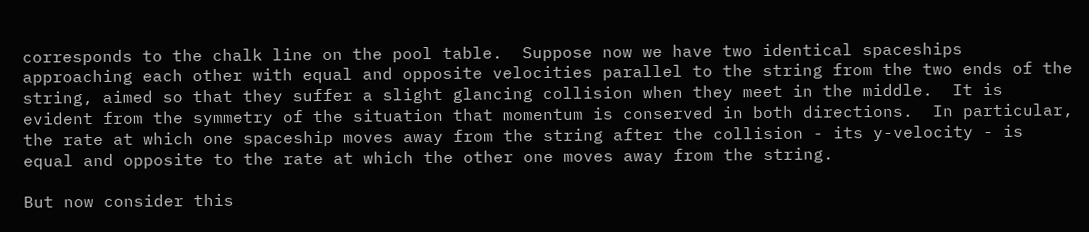corresponds to the chalk line on the pool table.  Suppose now we have two identical spaceships approaching each other with equal and opposite velocities parallel to the string from the two ends of the string, aimed so that they suffer a slight glancing collision when they meet in the middle.  It is evident from the symmetry of the situation that momentum is conserved in both directions.  In particular, the rate at which one spaceship moves away from the string after the collision - its y-velocity - is equal and opposite to the rate at which the other one moves away from the string.

But now consider this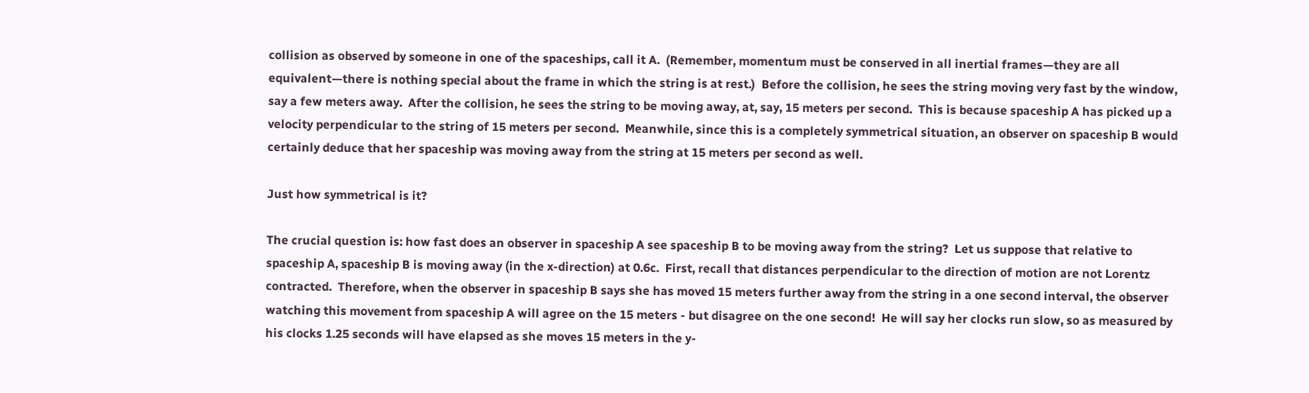collision as observed by someone in one of the spaceships, call it A.  (Remember, momentum must be conserved in all inertial frames—they are all equivalent—there is nothing special about the frame in which the string is at rest.)  Before the collision, he sees the string moving very fast by the window, say a few meters away.  After the collision, he sees the string to be moving away, at, say, 15 meters per second.  This is because spaceship A has picked up a velocity perpendicular to the string of 15 meters per second.  Meanwhile, since this is a completely symmetrical situation, an observer on spaceship B would certainly deduce that her spaceship was moving away from the string at 15 meters per second as well.

Just how symmetrical is it?

The crucial question is: how fast does an observer in spaceship A see spaceship B to be moving away from the string?  Let us suppose that relative to spaceship A, spaceship B is moving away (in the x-direction) at 0.6c.  First, recall that distances perpendicular to the direction of motion are not Lorentz contracted.  Therefore, when the observer in spaceship B says she has moved 15 meters further away from the string in a one second interval, the observer watching this movement from spaceship A will agree on the 15 meters - but disagree on the one second!  He will say her clocks run slow, so as measured by his clocks 1.25 seconds will have elapsed as she moves 15 meters in the y-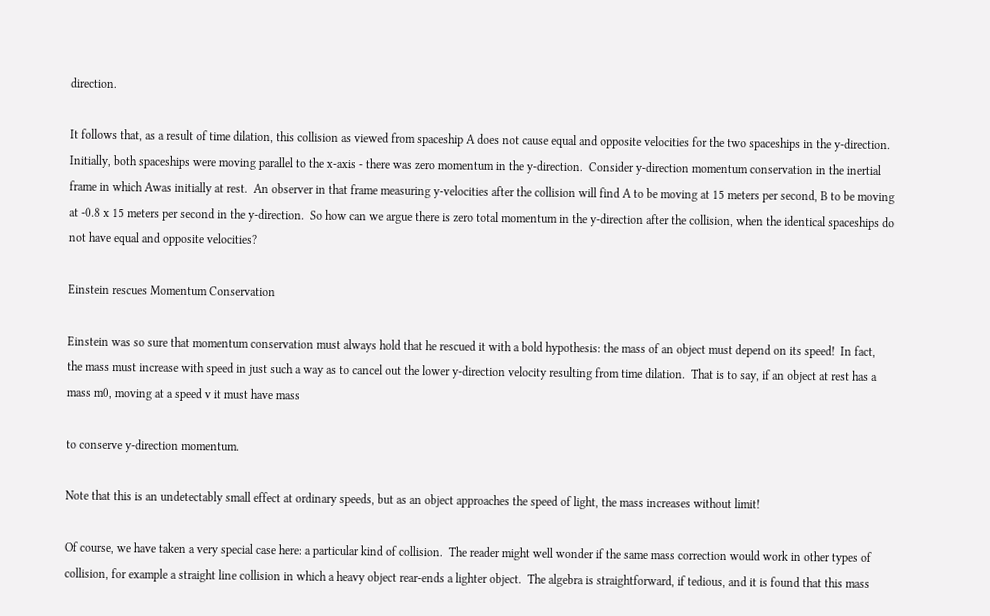direction.

It follows that, as a result of time dilation, this collision as viewed from spaceship A does not cause equal and opposite velocities for the two spaceships in the y-direction.  Initially, both spaceships were moving parallel to the x-axis - there was zero momentum in the y-direction.  Consider y-direction momentum conservation in the inertial frame in which Awas initially at rest.  An observer in that frame measuring y-velocities after the collision will find A to be moving at 15 meters per second, B to be moving at -0.8 x 15 meters per second in the y-direction.  So how can we argue there is zero total momentum in the y-direction after the collision, when the identical spaceships do not have equal and opposite velocities?

Einstein rescues Momentum Conservation

Einstein was so sure that momentum conservation must always hold that he rescued it with a bold hypothesis: the mass of an object must depend on its speed!  In fact, the mass must increase with speed in just such a way as to cancel out the lower y-direction velocity resulting from time dilation.  That is to say, if an object at rest has a mass m0, moving at a speed v it must have mass

to conserve y-direction momentum.

Note that this is an undetectably small effect at ordinary speeds, but as an object approaches the speed of light, the mass increases without limit!

Of course, we have taken a very special case here: a particular kind of collision.  The reader might well wonder if the same mass correction would work in other types of collision, for example a straight line collision in which a heavy object rear-ends a lighter object.  The algebra is straightforward, if tedious, and it is found that this mass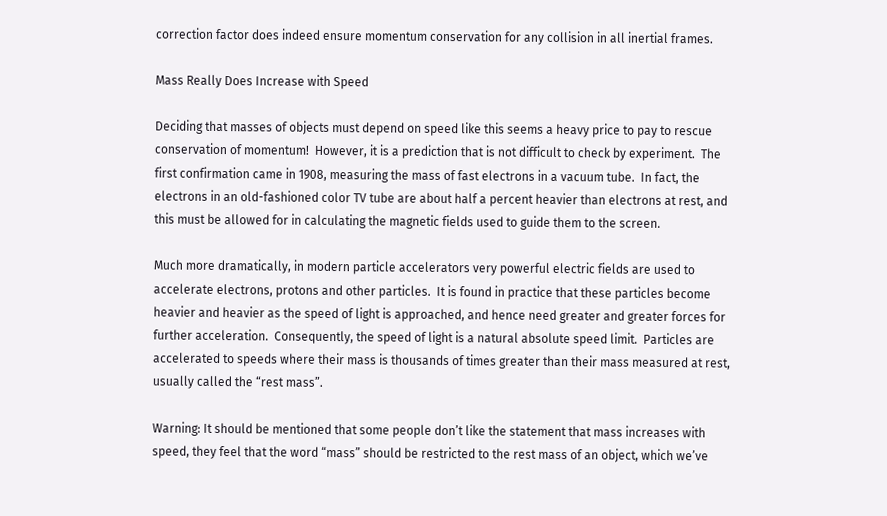correction factor does indeed ensure momentum conservation for any collision in all inertial frames.

Mass Really Does Increase with Speed

Deciding that masses of objects must depend on speed like this seems a heavy price to pay to rescue conservation of momentum!  However, it is a prediction that is not difficult to check by experiment.  The first confirmation came in 1908, measuring the mass of fast electrons in a vacuum tube.  In fact, the electrons in an old-fashioned color TV tube are about half a percent heavier than electrons at rest, and this must be allowed for in calculating the magnetic fields used to guide them to the screen.

Much more dramatically, in modern particle accelerators very powerful electric fields are used to accelerate electrons, protons and other particles.  It is found in practice that these particles become heavier and heavier as the speed of light is approached, and hence need greater and greater forces for further acceleration.  Consequently, the speed of light is a natural absolute speed limit.  Particles are accelerated to speeds where their mass is thousands of times greater than their mass measured at rest, usually called the “rest mass”.

Warning: It should be mentioned that some people don’t like the statement that mass increases with speed, they feel that the word “mass” should be restricted to the rest mass of an object, which we’ve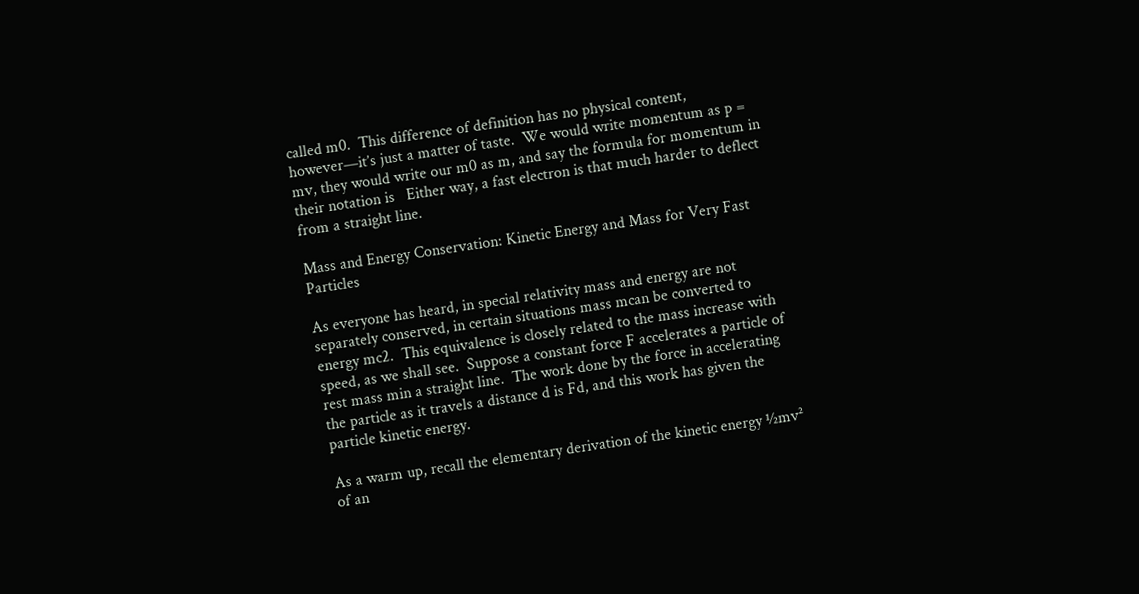called m0.  This difference of definition has no physical content, however—it’s just a matter of taste.  We would write momentum as p = mv, they would write our m0 as m, and say the formula for momentum in their notation is   Either way, a fast electron is that much harder to deflect from a straight line.

Mass and Energy Conservation: Kinetic Energy and Mass for Very Fast Particles

As everyone has heard, in special relativity mass and energy are not separately conserved, in certain situations mass mcan be converted to energy mc2.  This equivalence is closely related to the mass increase with speed, as we shall see.  Suppose a constant force F accelerates a particle of rest mass min a straight line.  The work done by the force in accelerating the particle as it travels a distance d is Fd, and this work has given the particle kinetic energy.

As a warm up, recall the elementary derivation of the kinetic energy ½mv² of an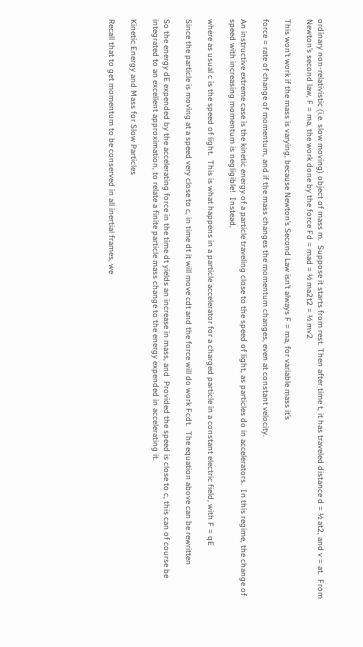ordinary non-relativistic (i.e. slow moving) object of mass m.  Suppose it starts from rest. Then after time t, it has traveled distance d = ½ at2, and v = at.  From Newton’s second law, F = ma, the work done by the force Fd = mad = ½ ma2t2 = ½ mv2

This won’t work if the mass is varying, because Newton’s Second Law isn’t always F = ma, for variable mass it’s

force = rate of change of momentum, and if the mass changes the momentum changes, even at constant velocity.

An instructive extreme case is the kinetic energy of a particle traveling close to the speed of light, as particles do in accelerators.  In this regime, the change of speed with increasing momentum is negligible!  Instead,

where as usual c is the speed of light.  This is what happens in a particle accelerator for a charged particle in a constant electric field, with F = qE

Since the particle is moving at a speed very close to c, in time dt it will move cdt and the force will do work Fcdt.  The equation above can be rewritten

So the energy dE expended by the accelerating force in the time dt yields an increase in mass, and  Provided the speed is close to c, this can of course be integrated to an excellent approximation, to relate a finite particle mass change to the energy expended in accelerating it.

Kinetic Energy and Mass for Slow Particles

Recall that to get momentum to be conserved in all inertial frames, we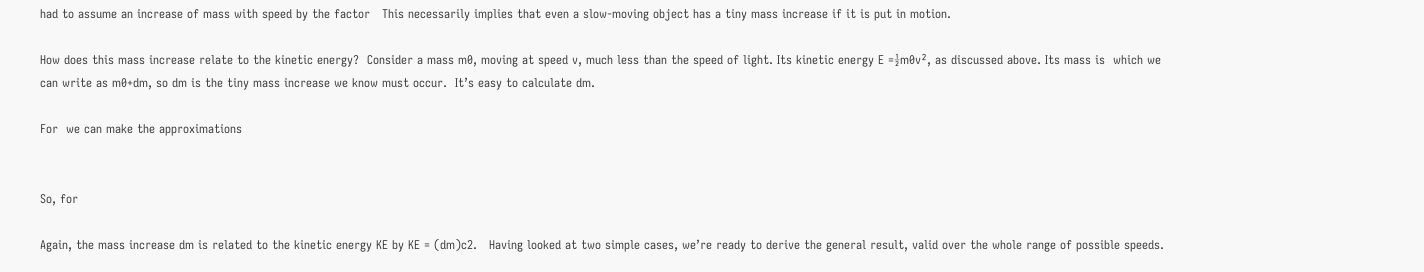had to assume an increase of mass with speed by the factor   This necessarily implies that even a slow-moving object has a tiny mass increase if it is put in motion.

How does this mass increase relate to the kinetic energy?  Consider a mass m0, moving at speed v, much less than the speed of light. Its kinetic energy E =½m0v², as discussed above. Its mass is  which we can write as m0+dm, so dm is the tiny mass increase we know must occur.  It’s easy to calculate dm.

For  we can make the approximations


So, for

Again, the mass increase dm is related to the kinetic energy KE by KE = (dm)c2.   Having looked at two simple cases, we’re ready to derive the general result, valid over the whole range of possible speeds.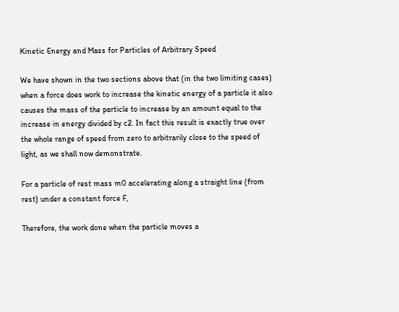Kinetic Energy and Mass for Particles of Arbitrary Speed

We have shown in the two sections above that (in the two limiting cases) when a force does work to increase the kinetic energy of a particle it also causes the mass of the particle to increase by an amount equal to the increase in energy divided by c2. In fact this result is exactly true over the whole range of speed from zero to arbitrarily close to the speed of light, as we shall now demonstrate.

For a particle of rest mass m0 accelerating along a straight line (from rest) under a constant force F,

Therefore, the work done when the particle moves a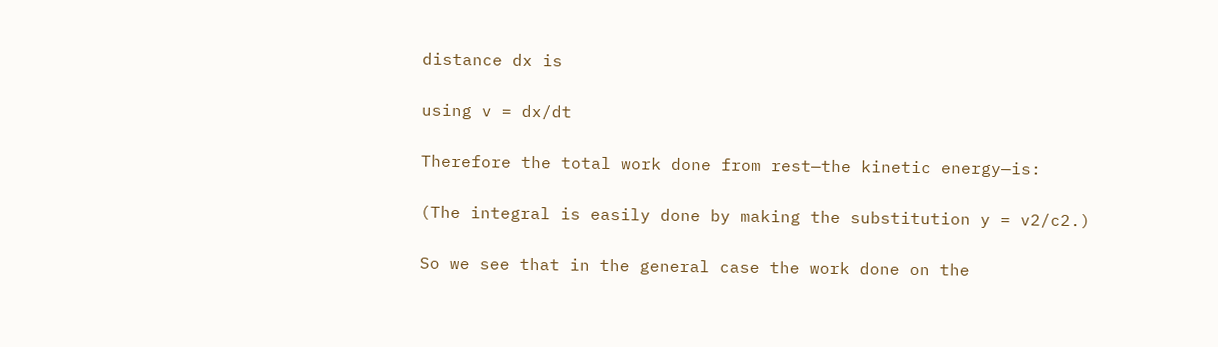distance dx is

using v = dx/dt

Therefore the total work done from rest—the kinetic energy—is:

(The integral is easily done by making the substitution y = v2/c2.)

So we see that in the general case the work done on the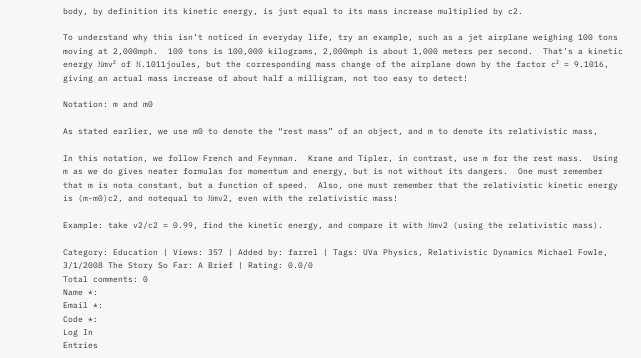body, by definition its kinetic energy, is just equal to its mass increase multiplied by c2.

To understand why this isn’t noticed in everyday life, try an example, such as a jet airplane weighing 100 tons moving at 2,000mph.  100 tons is 100,000 kilograms, 2,000mph is about 1,000 meters per second.  That’s a kinetic energy ½mv² of ½.1011joules, but the corresponding mass change of the airplane down by the factor c² = 9.1016, giving an actual mass increase of about half a milligram, not too easy to detect!

Notation: m and m0

As stated earlier, we use m0 to denote the “rest mass” of an object, and m to denote its relativistic mass,

In this notation, we follow French and Feynman.  Krane and Tipler, in contrast, use m for the rest mass.  Using m as we do gives neater formulas for momentum and energy, but is not without its dangers.  One must remember that m is nota constant, but a function of speed.  Also, one must remember that the relativistic kinetic energy is (m-m0)c2, and notequal to ½mv2, even with the relativistic mass!

Example: take v2/c2 = 0.99, find the kinetic energy, and compare it with ½mv2 (using the relativistic mass).

Category: Education | Views: 357 | Added by: farrel | Tags: UVa Physics, Relativistic Dynamics Michael Fowle, 3/1/2008 The Story So Far: A Brief | Rating: 0.0/0
Total comments: 0
Name *:
Email *:
Code *:
Log In
Entries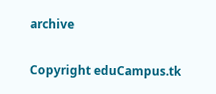archive

Copyright eduCampus.tk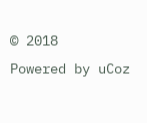© 2018
Powered by uCoz